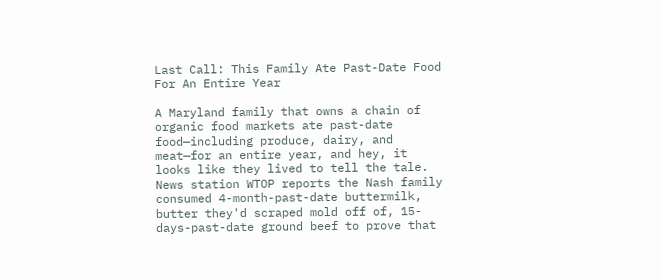Last Call: This Family Ate Past-Date Food For An Entire Year

A Maryland family that owns a chain of organic food markets ate past-date food—including produce, dairy, and meat—for an entire year, and hey, it looks like they lived to tell the tale. News station WTOP reports the Nash family consumed 4-month-past-date buttermilk, butter they'd scraped mold off of, 15-days-past-date ground beef to prove that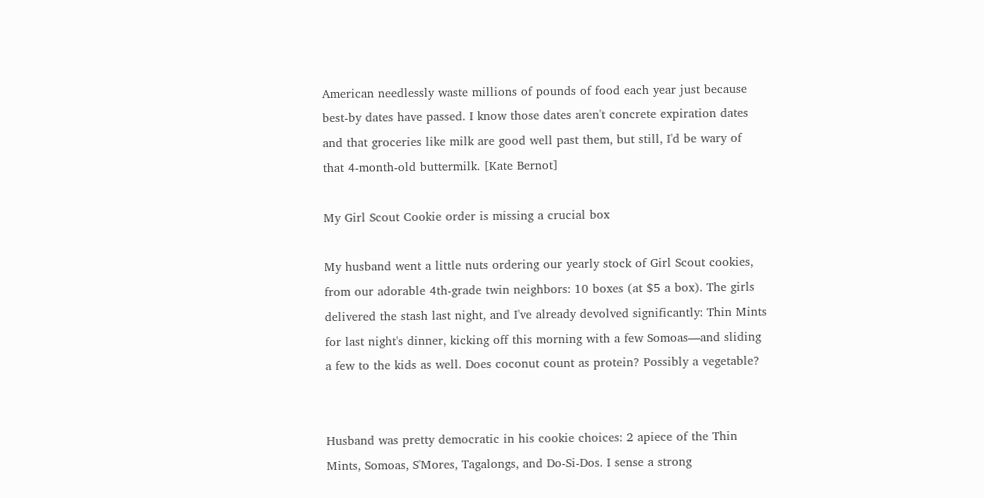American needlessly waste millions of pounds of food each year just because best-by dates have passed. I know those dates aren't concrete expiration dates and that groceries like milk are good well past them, but still, I'd be wary of that 4-month-old buttermilk. [Kate Bernot]

My Girl Scout Cookie order is missing a crucial box

My husband went a little nuts ordering our yearly stock of Girl Scout cookies, from our adorable 4th-grade twin neighbors: 10 boxes (at $5 a box). The girls delivered the stash last night, and I've already devolved significantly: Thin Mints for last night's dinner, kicking off this morning with a few Somoas—and sliding a few to the kids as well. Does coconut count as protein? Possibly a vegetable?


Husband was pretty democratic in his cookie choices: 2 apiece of the Thin Mints, Somoas, S'Mores, Tagalongs, and Do-Si-Dos. I sense a strong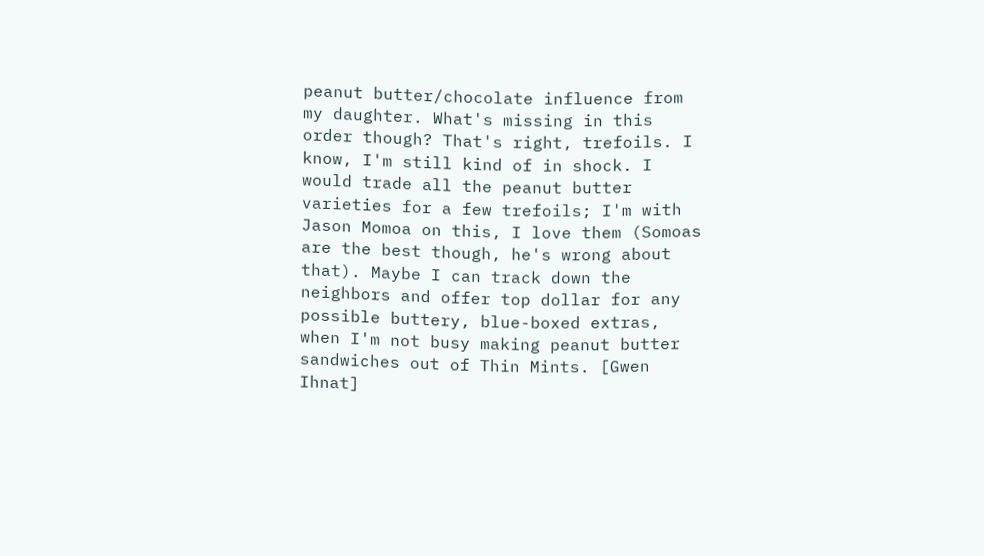peanut butter/chocolate influence from my daughter. What's missing in this order though? That's right, trefoils. I know, I'm still kind of in shock. I would trade all the peanut butter varieties for a few trefoils; I'm with Jason Momoa on this, I love them (Somoas are the best though, he's wrong about that). Maybe I can track down the neighbors and offer top dollar for any possible buttery, blue-boxed extras, when I'm not busy making peanut butter sandwiches out of Thin Mints. [Gwen Ihnat]